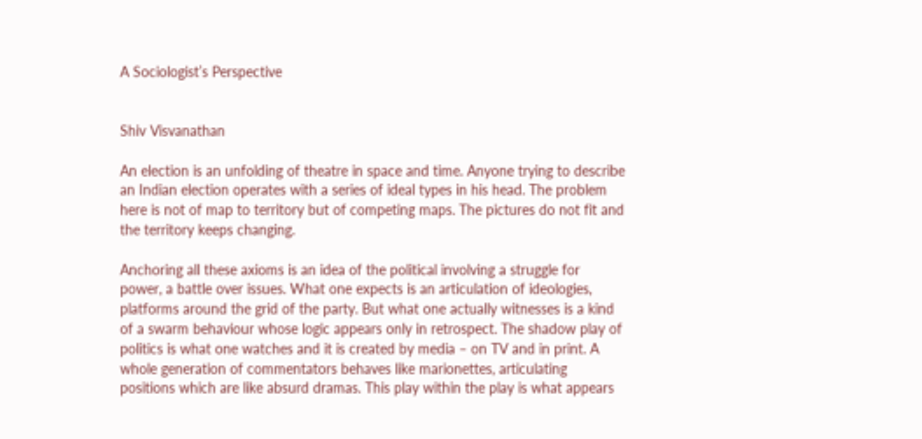A Sociologist’s Perspective


Shiv Visvanathan

An election is an unfolding of theatre in space and time. Anyone trying to describe an Indian election operates with a series of ideal types in his head. The problem here is not of map to territory but of competing maps. The pictures do not fit and the territory keeps changing.

Anchoring all these axioms is an idea of the political involving a struggle for power, a battle over issues. What one expects is an articulation of ideologies, platforms around the grid of the party. But what one actually witnesses is a kind of a swarm behaviour whose logic appears only in retrospect. The shadow play of politics is what one watches and it is created by media – on TV and in print. A whole generation of commentators behaves like marionettes, articulating positions which are like absurd dramas. This play within the play is what appears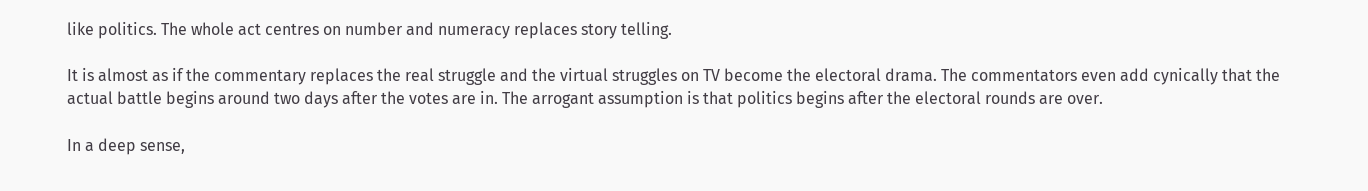like politics. The whole act centres on number and numeracy replaces story telling.

It is almost as if the commentary replaces the real struggle and the virtual struggles on TV become the electoral drama. The commentators even add cynically that the actual battle begins around two days after the votes are in. The arrogant assumption is that politics begins after the electoral rounds are over.

In a deep sense,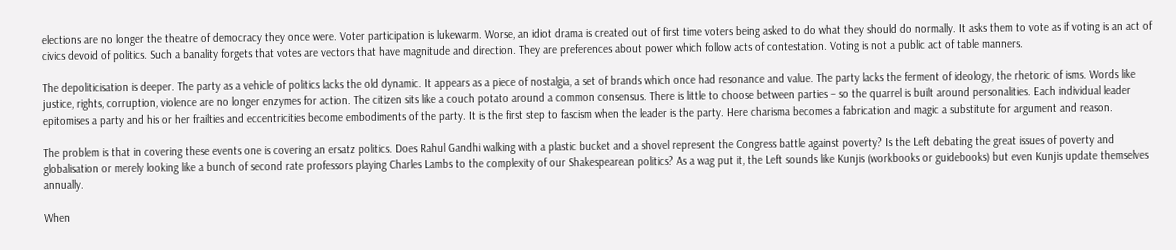elections are no longer the theatre of democracy they once were. Voter participation is lukewarm. Worse, an idiot drama is created out of first time voters being asked to do what they should do normally. It asks them to vote as if voting is an act of civics devoid of politics. Such a banality forgets that votes are vectors that have magnitude and direction. They are preferences about power which follow acts of contestation. Voting is not a public act of table manners.

The depoliticisation is deeper. The party as a vehicle of politics lacks the old dynamic. It appears as a piece of nostalgia, a set of brands which once had resonance and value. The party lacks the ferment of ideology, the rhetoric of isms. Words like justice, rights, corruption, violence are no longer enzymes for action. The citizen sits like a couch potato around a common consensus. There is little to choose between parties – so the quarrel is built around personalities. Each individual leader epitomises a party and his or her frailties and eccentricities become embodiments of the party. It is the first step to fascism when the leader is the party. Here charisma becomes a fabrication and magic a substitute for argument and reason.

The problem is that in covering these events one is covering an ersatz politics. Does Rahul Gandhi walking with a plastic bucket and a shovel represent the Congress battle against poverty? Is the Left debating the great issues of poverty and globalisation or merely looking like a bunch of second rate professors playing Charles Lambs to the complexity of our Shakespearean politics? As a wag put it, the Left sounds like Kunjis (workbooks or guidebooks) but even Kunjis update themselves annually.

When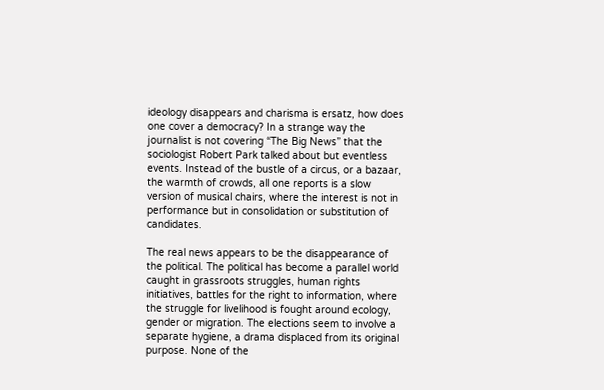ideology disappears and charisma is ersatz, how does one cover a democracy? In a strange way the journalist is not covering “The Big News” that the sociologist Robert Park talked about but eventless events. Instead of the bustle of a circus, or a bazaar, the warmth of crowds, all one reports is a slow version of musical chairs, where the interest is not in performance but in consolidation or substitution of candidates.

The real news appears to be the disappearance of the political. The political has become a parallel world caught in grassroots struggles, human rights initiatives, battles for the right to information, where the struggle for livelihood is fought around ecology, gender or migration. The elections seem to involve a separate hygiene, a drama displaced from its original purpose. None of the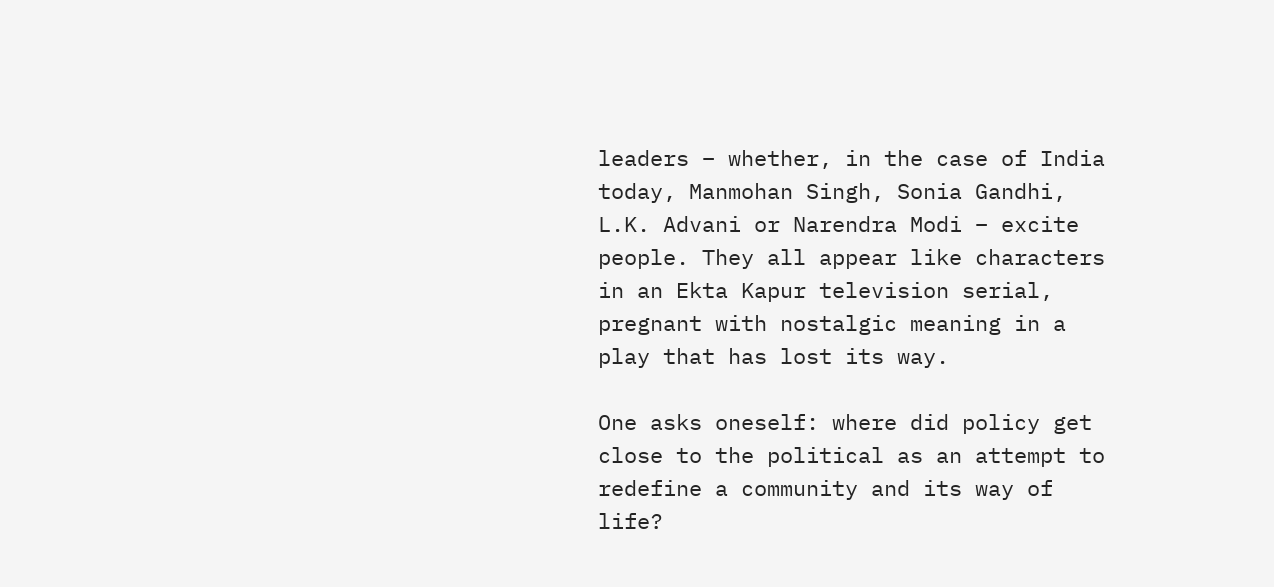leaders – whether, in the case of India today, Manmohan Singh, Sonia Gandhi, L.K. Advani or Narendra Modi – excite people. They all appear like characters in an Ekta Kapur television serial, pregnant with nostalgic meaning in a play that has lost its way.

One asks oneself: where did policy get close to the political as an attempt to redefine a community and its way of life?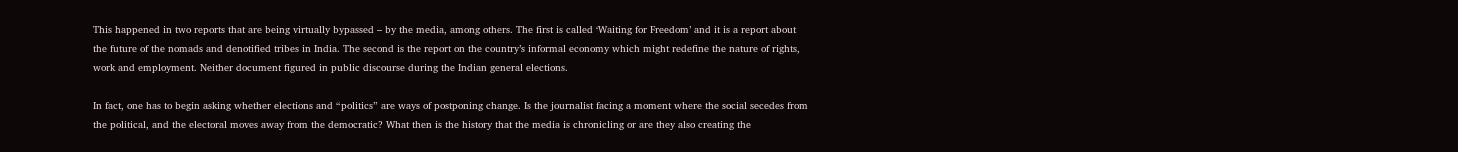This happened in two reports that are being virtually bypassed – by the media, among others. The first is called ‘Waiting for Freedom’ and it is a report about the future of the nomads and denotified tribes in India. The second is the report on the country’s informal economy which might redefine the nature of rights, work and employment. Neither document figured in public discourse during the Indian general elections.

In fact, one has to begin asking whether elections and “politics” are ways of postponing change. Is the journalist facing a moment where the social secedes from the political, and the electoral moves away from the democratic? What then is the history that the media is chronicling or are they also creating the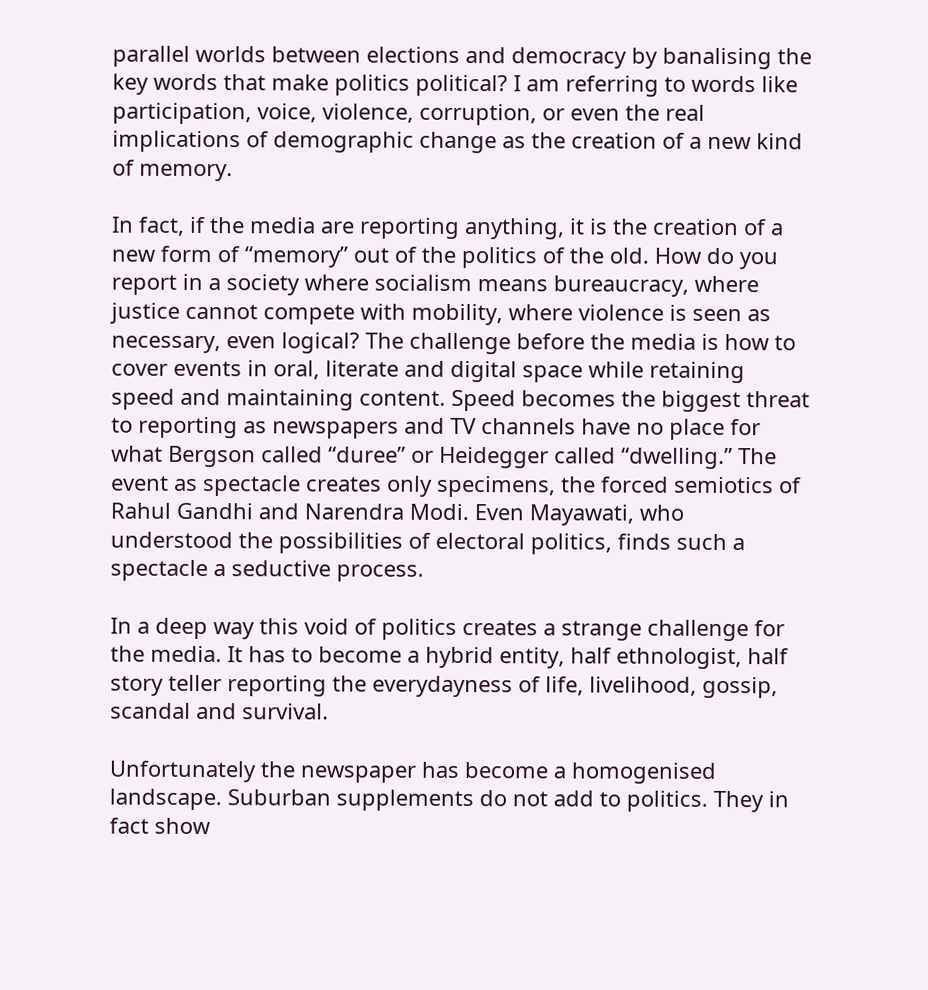parallel worlds between elections and democracy by banalising the key words that make politics political? I am referring to words like participation, voice, violence, corruption, or even the real implications of demographic change as the creation of a new kind of memory.

In fact, if the media are reporting anything, it is the creation of a new form of “memory” out of the politics of the old. How do you report in a society where socialism means bureaucracy, where justice cannot compete with mobility, where violence is seen as necessary, even logical? The challenge before the media is how to cover events in oral, literate and digital space while retaining speed and maintaining content. Speed becomes the biggest threat to reporting as newspapers and TV channels have no place for what Bergson called “duree” or Heidegger called “dwelling.” The event as spectacle creates only specimens, the forced semiotics of Rahul Gandhi and Narendra Modi. Even Mayawati, who understood the possibilities of electoral politics, finds such a spectacle a seductive process.

In a deep way this void of politics creates a strange challenge for the media. It has to become a hybrid entity, half ethnologist, half story teller reporting the everydayness of life, livelihood, gossip, scandal and survival.

Unfortunately the newspaper has become a homogenised landscape. Suburban supplements do not add to politics. They in fact show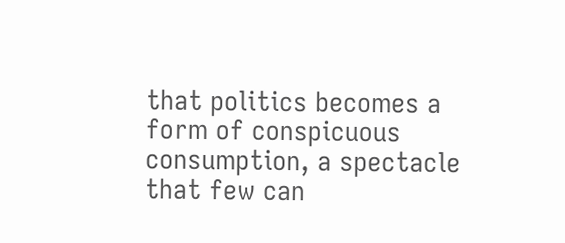that politics becomes a form of conspicuous consumption, a spectacle that few can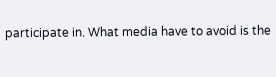participate in. What media have to avoid is the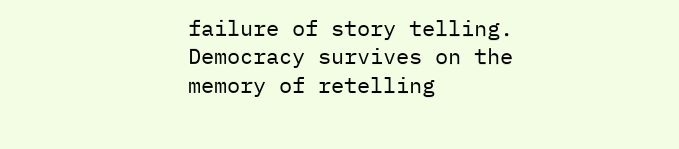failure of story telling. Democracy survives on the memory of retelling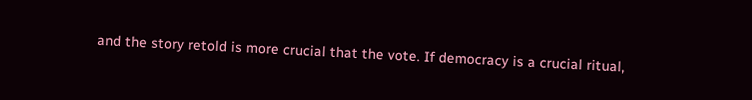and the story retold is more crucial that the vote. If democracy is a crucial ritual,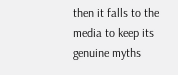then it falls to the media to keep its genuine myths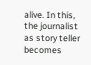alive. In this, the journalist as story teller becomes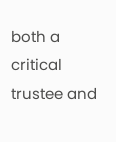both a critical trustee and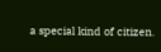a special kind of citizen.